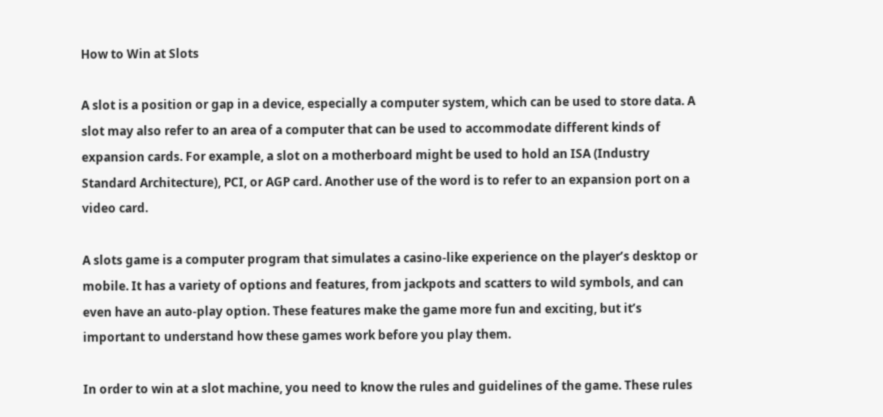How to Win at Slots

A slot is a position or gap in a device, especially a computer system, which can be used to store data. A slot may also refer to an area of a computer that can be used to accommodate different kinds of expansion cards. For example, a slot on a motherboard might be used to hold an ISA (Industry Standard Architecture), PCI, or AGP card. Another use of the word is to refer to an expansion port on a video card.

A slots game is a computer program that simulates a casino-like experience on the player’s desktop or mobile. It has a variety of options and features, from jackpots and scatters to wild symbols, and can even have an auto-play option. These features make the game more fun and exciting, but it’s important to understand how these games work before you play them.

In order to win at a slot machine, you need to know the rules and guidelines of the game. These rules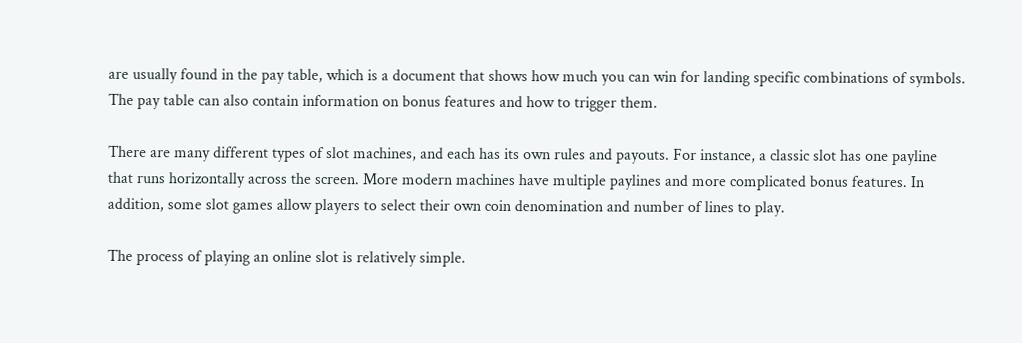are usually found in the pay table, which is a document that shows how much you can win for landing specific combinations of symbols. The pay table can also contain information on bonus features and how to trigger them.

There are many different types of slot machines, and each has its own rules and payouts. For instance, a classic slot has one payline that runs horizontally across the screen. More modern machines have multiple paylines and more complicated bonus features. In addition, some slot games allow players to select their own coin denomination and number of lines to play.

The process of playing an online slot is relatively simple.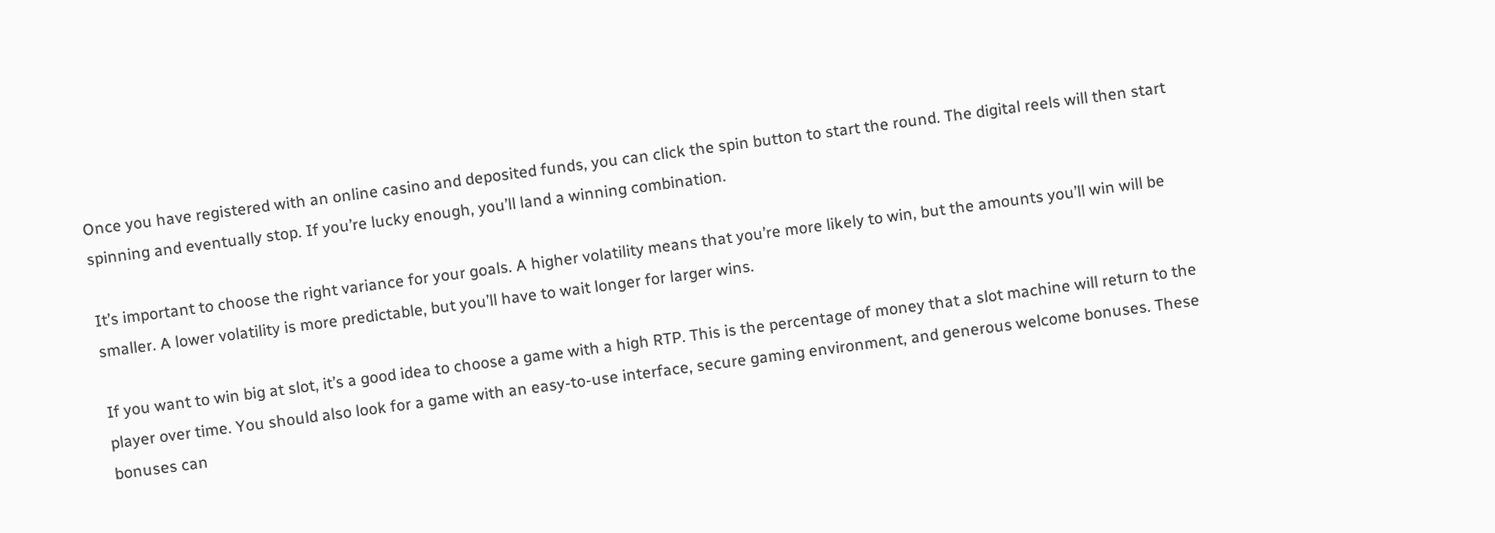Once you have registered with an online casino and deposited funds, you can click the spin button to start the round. The digital reels will then start spinning and eventually stop. If you’re lucky enough, you’ll land a winning combination.

It’s important to choose the right variance for your goals. A higher volatility means that you’re more likely to win, but the amounts you’ll win will be smaller. A lower volatility is more predictable, but you’ll have to wait longer for larger wins.

If you want to win big at slot, it’s a good idea to choose a game with a high RTP. This is the percentage of money that a slot machine will return to the player over time. You should also look for a game with an easy-to-use interface, secure gaming environment, and generous welcome bonuses. These bonuses can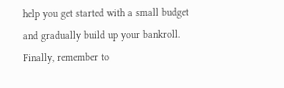help you get started with a small budget and gradually build up your bankroll. Finally, remember to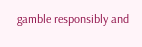gamble responsibly and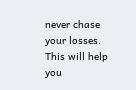never chase your losses. This will help you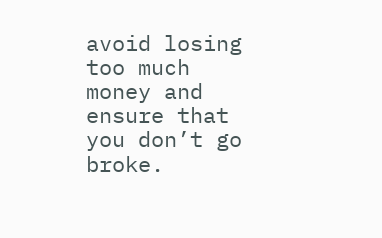avoid losing too much money and ensure that you don’t go broke.